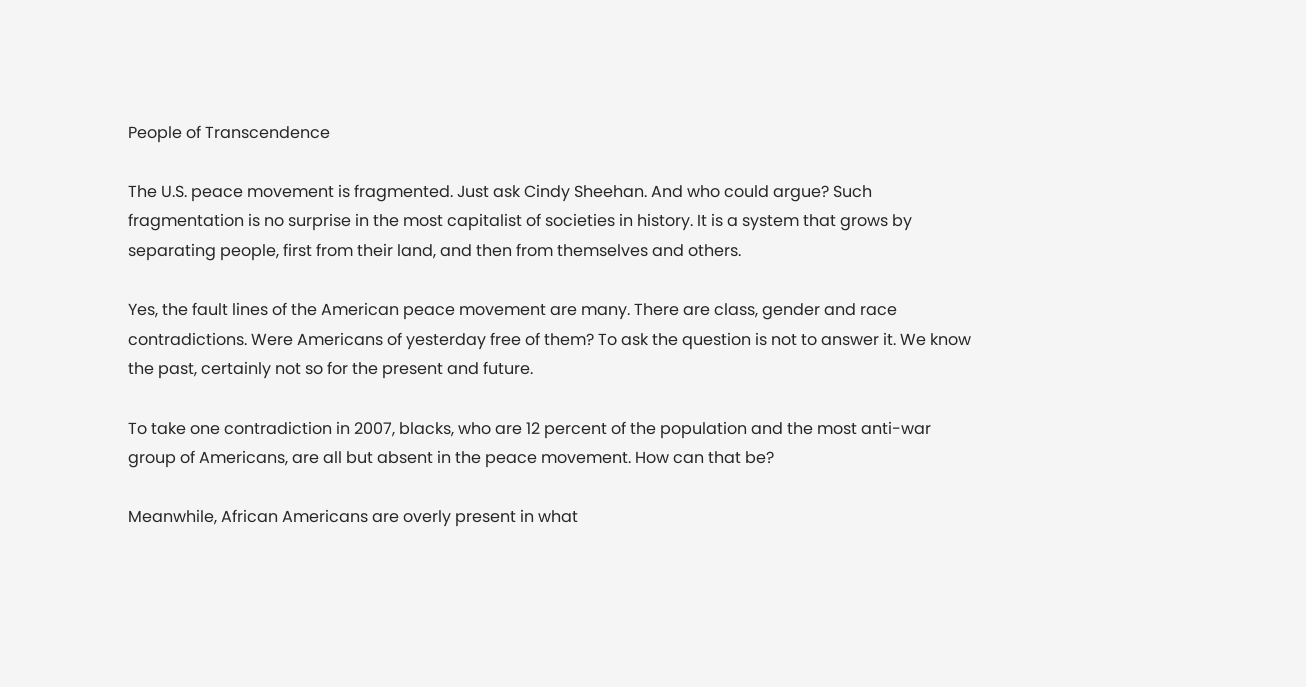People of Transcendence

The U.S. peace movement is fragmented. Just ask Cindy Sheehan. And who could argue? Such fragmentation is no surprise in the most capitalist of societies in history. It is a system that grows by separating people, first from their land, and then from themselves and others.

Yes, the fault lines of the American peace movement are many. There are class, gender and race contradictions. Were Americans of yesterday free of them? To ask the question is not to answer it. We know the past, certainly not so for the present and future.

To take one contradiction in 2007, blacks, who are 12 percent of the population and the most anti-war group of Americans, are all but absent in the peace movement. How can that be?

Meanwhile, African Americans are overly present in what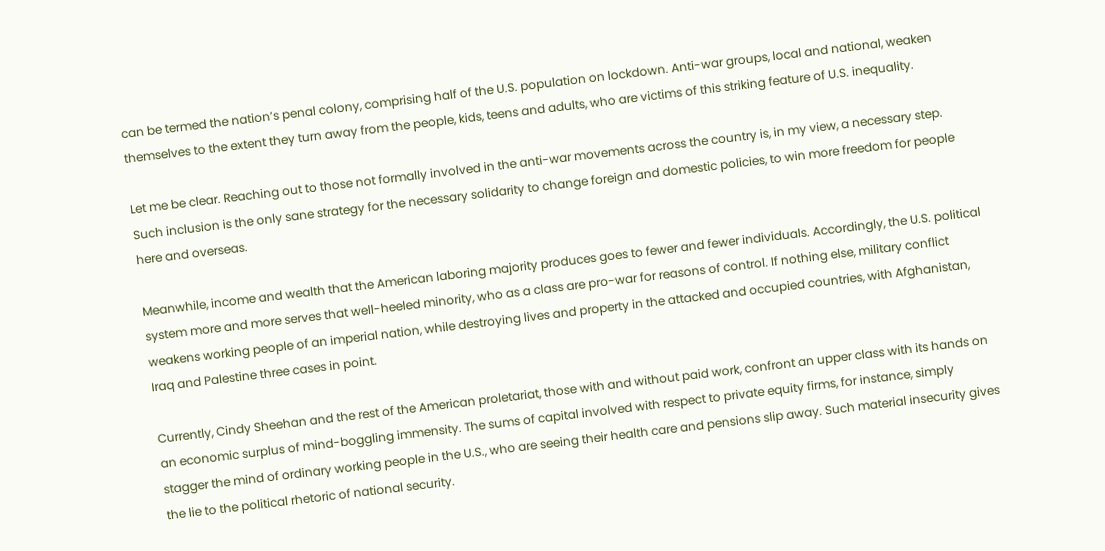can be termed the nation’s penal colony, comprising half of the U.S. population on lockdown. Anti-war groups, local and national, weaken themselves to the extent they turn away from the people, kids, teens and adults, who are victims of this striking feature of U.S. inequality.

Let me be clear. Reaching out to those not formally involved in the anti-war movements across the country is, in my view, a necessary step. Such inclusion is the only sane strategy for the necessary solidarity to change foreign and domestic policies, to win more freedom for people here and overseas.

Meanwhile, income and wealth that the American laboring majority produces goes to fewer and fewer individuals. Accordingly, the U.S. political system more and more serves that well-heeled minority, who as a class are pro-war for reasons of control. If nothing else, military conflict weakens working people of an imperial nation, while destroying lives and property in the attacked and occupied countries, with Afghanistan, Iraq and Palestine three cases in point.

Currently, Cindy Sheehan and the rest of the American proletariat, those with and without paid work, confront an upper class with its hands on an economic surplus of mind-boggling immensity. The sums of capital involved with respect to private equity firms, for instance, simply stagger the mind of ordinary working people in the U.S., who are seeing their health care and pensions slip away. Such material insecurity gives the lie to the political rhetoric of national security.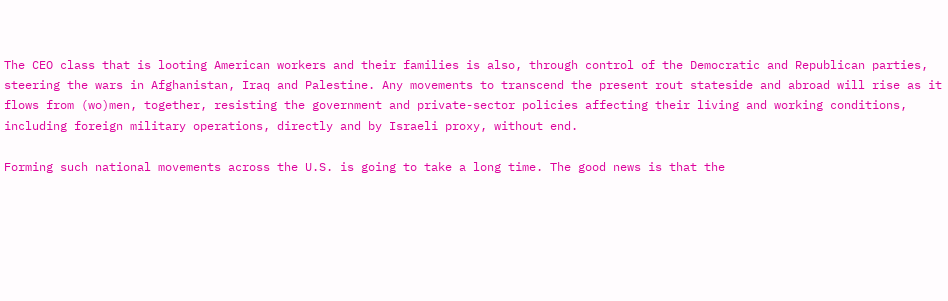The CEO class that is looting American workers and their families is also, through control of the Democratic and Republican parties, steering the wars in Afghanistan, Iraq and Palestine. Any movements to transcend the present rout stateside and abroad will rise as it flows from (wo)men, together, resisting the government and private-sector policies affecting their living and working conditions, including foreign military operations, directly and by Israeli proxy, without end.

Forming such national movements across the U.S. is going to take a long time. The good news is that the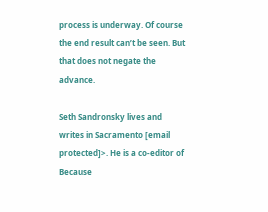process is underway. Of course the end result can’t be seen. But that does not negate the advance.

Seth Sandronsky lives and writes in Sacramento [email protected]>. He is a co-editor of Because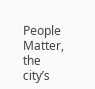People Matter, the city’s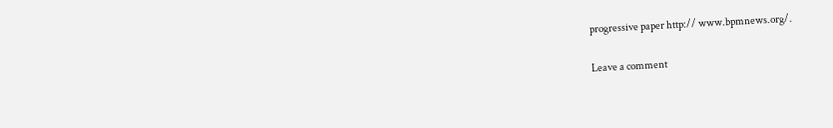progressive paper http:// www.bpmnews.org/.

Leave a comment